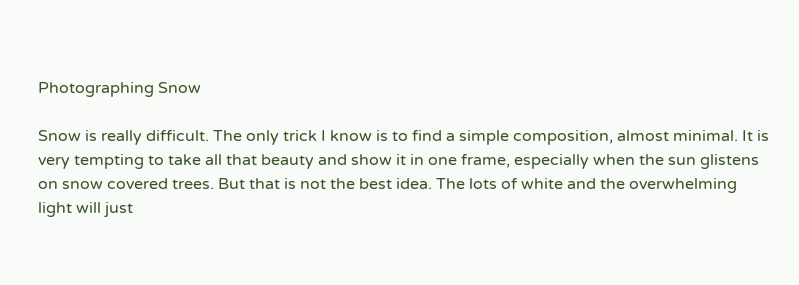Photographing Snow

Snow is really difficult. The only trick I know is to find a simple composition, almost minimal. It is very tempting to take all that beauty and show it in one frame, especially when the sun glistens on snow covered trees. But that is not the best idea. The lots of white and the overwhelming light will just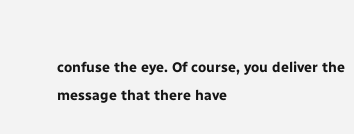confuse the eye. Of course, you deliver the message that there have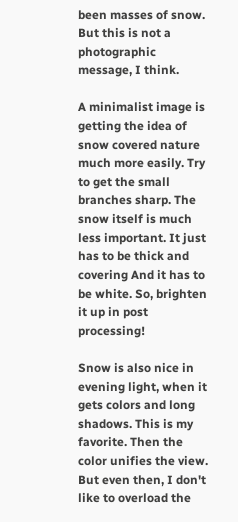been masses of snow. But this is not a photographic message, I think.

A minimalist image is getting the idea of snow covered nature much more easily. Try to get the small branches sharp. The snow itself is much less important. It just has to be thick and covering And it has to be white. So, brighten it up in post processing!

Snow is also nice in evening light, when it gets colors and long shadows. This is my favorite. Then the color unifies the view. But even then, I don't like to overload the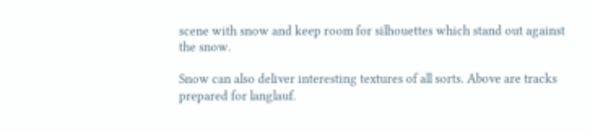scene with snow and keep room for silhouettes which stand out against the snow.

Snow can also deliver interesting textures of all sorts. Above are tracks prepared for langlauf.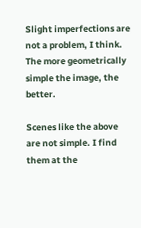Slight imperfections are not a problem, I think. The more geometrically simple the image, the better.

Scenes like the above are not simple. I find them at the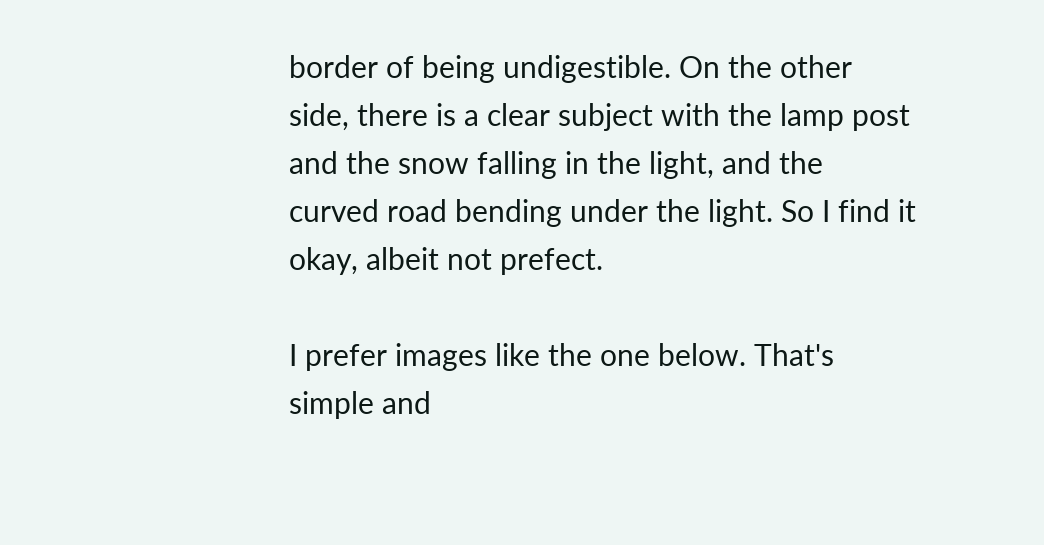border of being undigestible. On the other side, there is a clear subject with the lamp post and the snow falling in the light, and the curved road bending under the light. So I find it okay, albeit not prefect.

I prefer images like the one below. That's simple and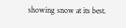showing snow at its best.